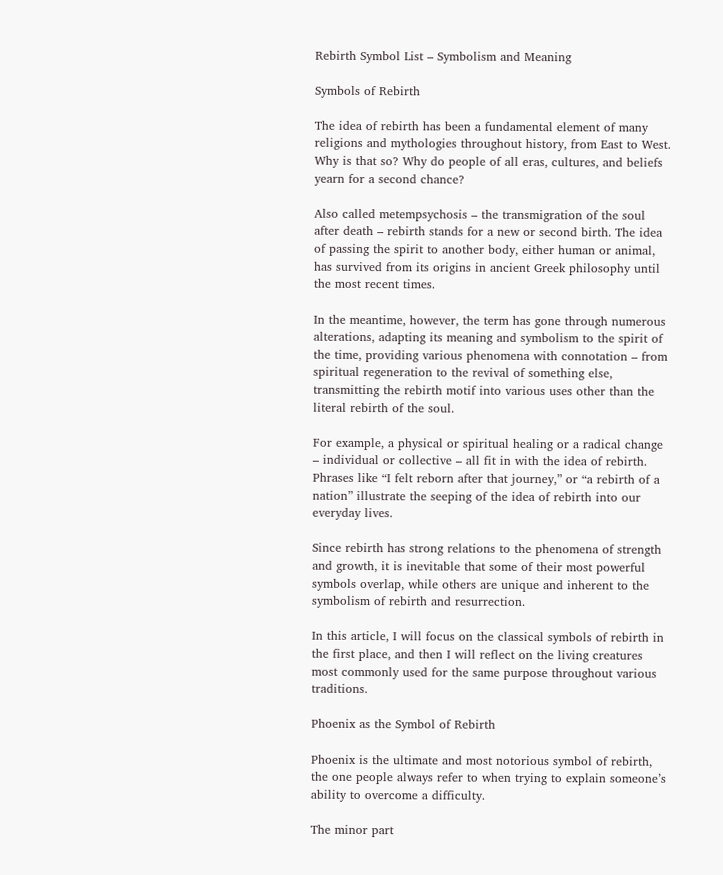Rebirth Symbol List – Symbolism and Meaning

Symbols of Rebirth

The idea of rebirth has been a fundamental element of many religions and mythologies throughout history, from East to West. Why is that so? Why do people of all eras, cultures, and beliefs yearn for a second chance?

Also called metempsychosis – the transmigration of the soul after death – rebirth stands for a new or second birth. The idea of passing the spirit to another body, either human or animal, has survived from its origins in ancient Greek philosophy until the most recent times.

In the meantime, however, the term has gone through numerous alterations, adapting its meaning and symbolism to the spirit of the time, providing various phenomena with connotation – from spiritual regeneration to the revival of something else, transmitting the rebirth motif into various uses other than the literal rebirth of the soul.

For example, a physical or spiritual healing or a radical change – individual or collective – all fit in with the idea of rebirth. Phrases like “I felt reborn after that journey,” or “a rebirth of a nation” illustrate the seeping of the idea of rebirth into our everyday lives.

Since rebirth has strong relations to the phenomena of strength and growth, it is inevitable that some of their most powerful symbols overlap, while others are unique and inherent to the symbolism of rebirth and resurrection.

In this article, I will focus on the classical symbols of rebirth in the first place, and then I will reflect on the living creatures most commonly used for the same purpose throughout various traditions.

Phoenix as the Symbol of Rebirth

Phoenix is the ultimate and most notorious symbol of rebirth, the one people always refer to when trying to explain someone’s ability to overcome a difficulty.

The minor part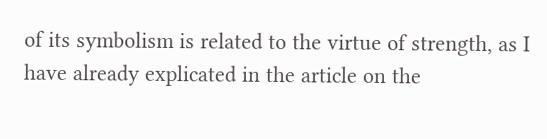of its symbolism is related to the virtue of strength, as I have already explicated in the article on the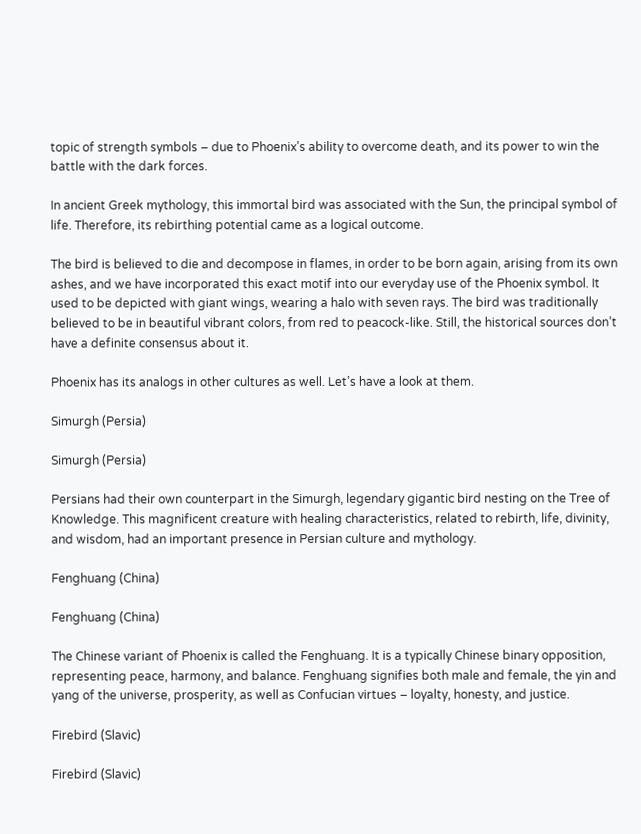topic of strength symbols – due to Phoenix’s ability to overcome death, and its power to win the battle with the dark forces.

In ancient Greek mythology, this immortal bird was associated with the Sun, the principal symbol of life. Therefore, its rebirthing potential came as a logical outcome.

The bird is believed to die and decompose in flames, in order to be born again, arising from its own ashes, and we have incorporated this exact motif into our everyday use of the Phoenix symbol. It used to be depicted with giant wings, wearing a halo with seven rays. The bird was traditionally believed to be in beautiful vibrant colors, from red to peacock-like. Still, the historical sources don’t have a definite consensus about it.

Phoenix has its analogs in other cultures as well. Let’s have a look at them.

Simurgh (Persia)

Simurgh (Persia)

Persians had their own counterpart in the Simurgh, legendary gigantic bird nesting on the Tree of Knowledge. This magnificent creature with healing characteristics, related to rebirth, life, divinity, and wisdom, had an important presence in Persian culture and mythology.

Fenghuang (China)

Fenghuang (China)

The Chinese variant of Phoenix is called the Fenghuang. It is a typically Chinese binary opposition, representing peace, harmony, and balance. Fenghuang signifies both male and female, the yin and yang of the universe, prosperity, as well as Confucian virtues – loyalty, honesty, and justice.

Firebird (Slavic)

Firebird (Slavic)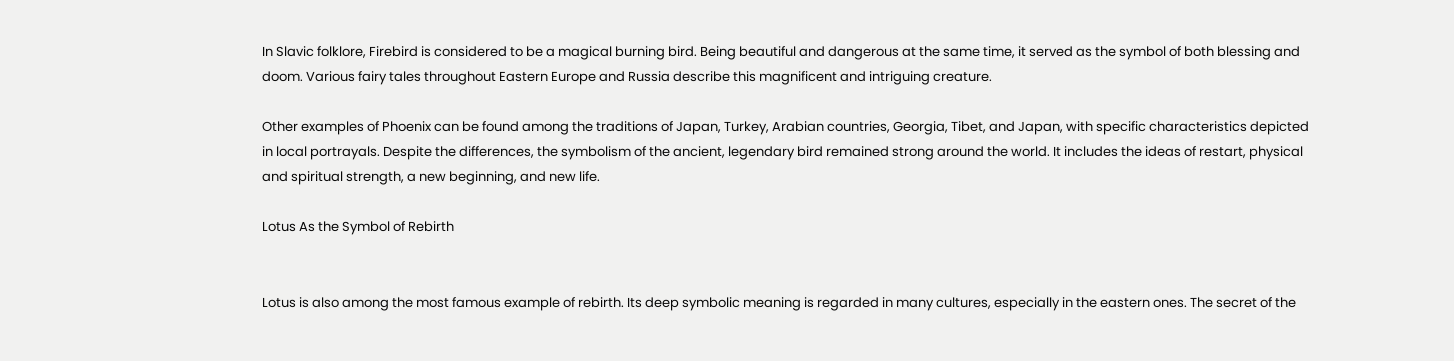In Slavic folklore, Firebird is considered to be a magical burning bird. Being beautiful and dangerous at the same time, it served as the symbol of both blessing and doom. Various fairy tales throughout Eastern Europe and Russia describe this magnificent and intriguing creature.

Other examples of Phoenix can be found among the traditions of Japan, Turkey, Arabian countries, Georgia, Tibet, and Japan, with specific characteristics depicted in local portrayals. Despite the differences, the symbolism of the ancient, legendary bird remained strong around the world. It includes the ideas of restart, physical and spiritual strength, a new beginning, and new life.

Lotus As the Symbol of Rebirth


Lotus is also among the most famous example of rebirth. Its deep symbolic meaning is regarded in many cultures, especially in the eastern ones. The secret of the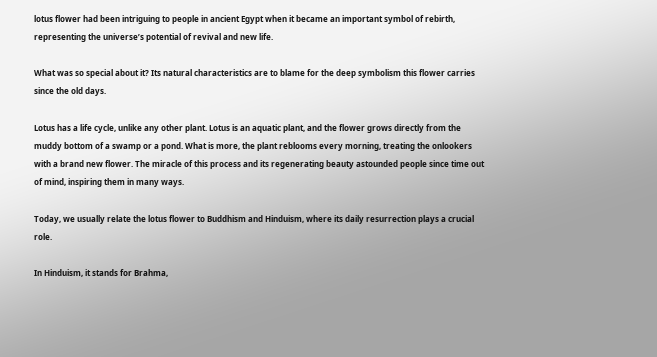lotus flower had been intriguing to people in ancient Egypt when it became an important symbol of rebirth, representing the universe’s potential of revival and new life.

What was so special about it? Its natural characteristics are to blame for the deep symbolism this flower carries since the old days.

Lotus has a life cycle, unlike any other plant. Lotus is an aquatic plant, and the flower grows directly from the muddy bottom of a swamp or a pond. What is more, the plant reblooms every morning, treating the onlookers with a brand new flower. The miracle of this process and its regenerating beauty astounded people since time out of mind, inspiring them in many ways.

Today, we usually relate the lotus flower to Buddhism and Hinduism, where its daily resurrection plays a crucial role.

In Hinduism, it stands for Brahma,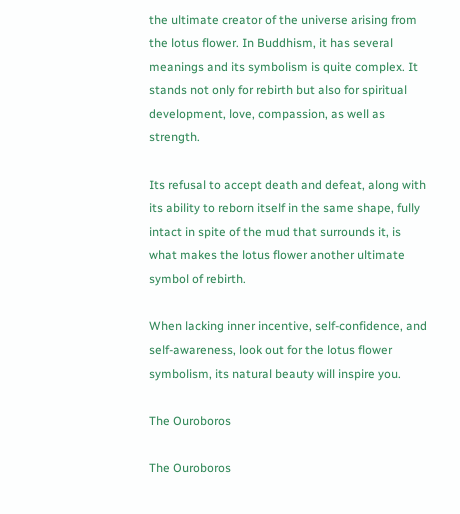the ultimate creator of the universe arising from the lotus flower. In Buddhism, it has several meanings and its symbolism is quite complex. It stands not only for rebirth but also for spiritual development, love, compassion, as well as strength.

Its refusal to accept death and defeat, along with its ability to reborn itself in the same shape, fully intact in spite of the mud that surrounds it, is what makes the lotus flower another ultimate symbol of rebirth.

When lacking inner incentive, self-confidence, and self-awareness, look out for the lotus flower symbolism, its natural beauty will inspire you.

The Ouroboros

The Ouroboros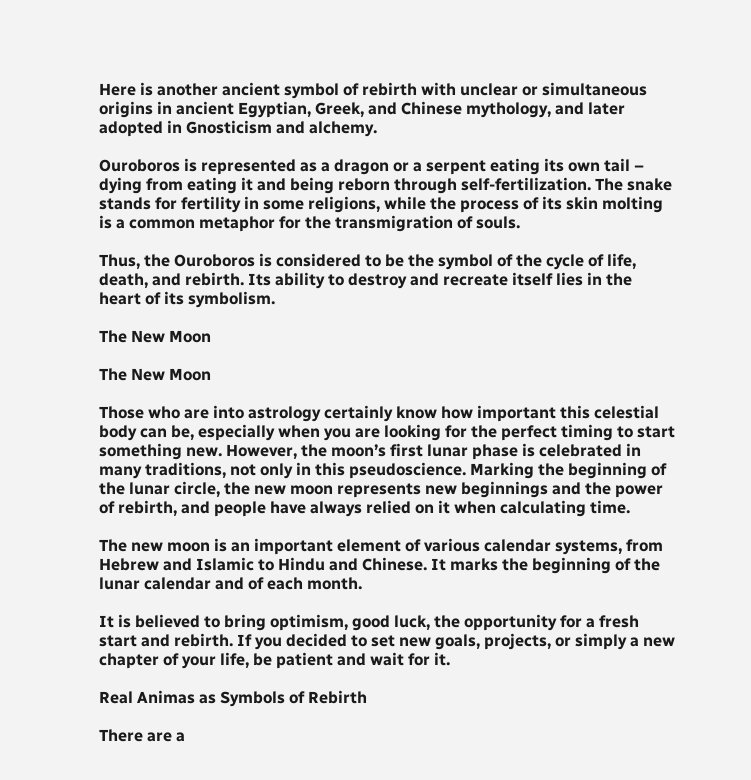Here is another ancient symbol of rebirth with unclear or simultaneous origins in ancient Egyptian, Greek, and Chinese mythology, and later adopted in Gnosticism and alchemy.

Ouroboros is represented as a dragon or a serpent eating its own tail – dying from eating it and being reborn through self-fertilization. The snake stands for fertility in some religions, while the process of its skin molting is a common metaphor for the transmigration of souls.

Thus, the Ouroboros is considered to be the symbol of the cycle of life, death, and rebirth. Its ability to destroy and recreate itself lies in the heart of its symbolism.

The New Moon

The New Moon

Those who are into astrology certainly know how important this celestial body can be, especially when you are looking for the perfect timing to start something new. However, the moon’s first lunar phase is celebrated in many traditions, not only in this pseudoscience. Marking the beginning of the lunar circle, the new moon represents new beginnings and the power of rebirth, and people have always relied on it when calculating time.

The new moon is an important element of various calendar systems, from Hebrew and Islamic to Hindu and Chinese. It marks the beginning of the lunar calendar and of each month.

It is believed to bring optimism, good luck, the opportunity for a fresh start and rebirth. If you decided to set new goals, projects, or simply a new chapter of your life, be patient and wait for it.

Real Animas as Symbols of Rebirth

There are a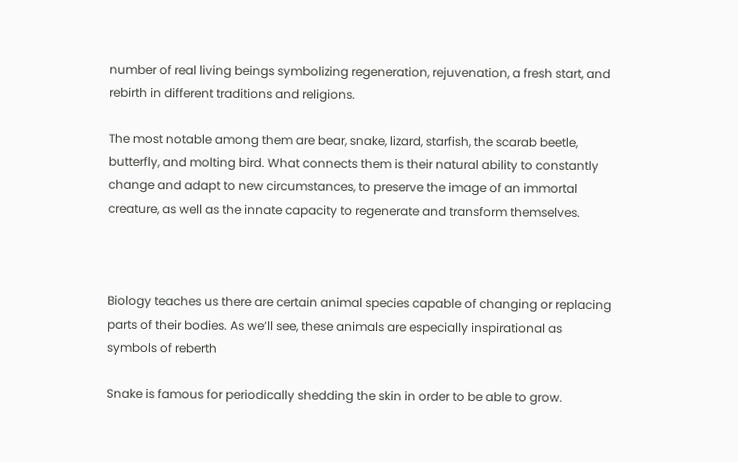number of real living beings symbolizing regeneration, rejuvenation, a fresh start, and rebirth in different traditions and religions.

The most notable among them are bear, snake, lizard, starfish, the scarab beetle, butterfly, and molting bird. What connects them is their natural ability to constantly change and adapt to new circumstances, to preserve the image of an immortal creature, as well as the innate capacity to regenerate and transform themselves.



Biology teaches us there are certain animal species capable of changing or replacing parts of their bodies. As we’ll see, these animals are especially inspirational as symbols of reberth

Snake is famous for periodically shedding the skin in order to be able to grow.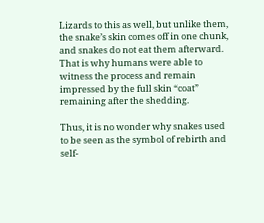Lizards to this as well, but unlike them, the snake’s skin comes off in one chunk, and snakes do not eat them afterward. That is why humans were able to witness the process and remain impressed by the full skin “coat” remaining after the shedding.

Thus, it is no wonder why snakes used to be seen as the symbol of rebirth and self-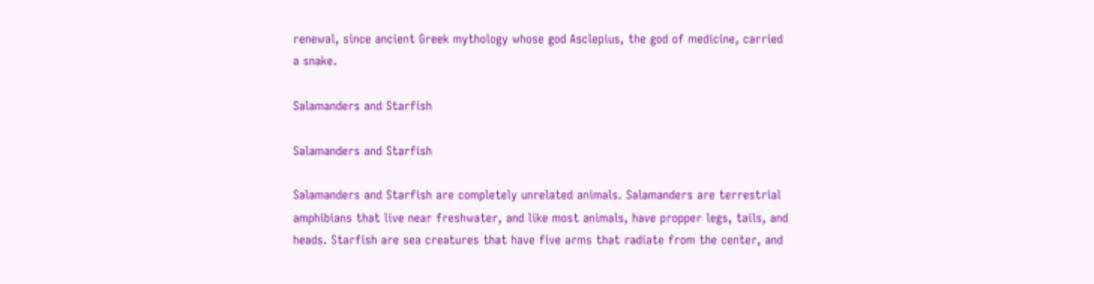renewal, since ancient Greek mythology whose god Asclepius, the god of medicine, carried a snake.

Salamanders and Starfish

Salamanders and Starfish

Salamanders and Starfish are completely unrelated animals. Salamanders are terrestrial amphibians that live near freshwater, and like most animals, have propper legs, tails, and heads. Starfish are sea creatures that have five arms that radiate from the center, and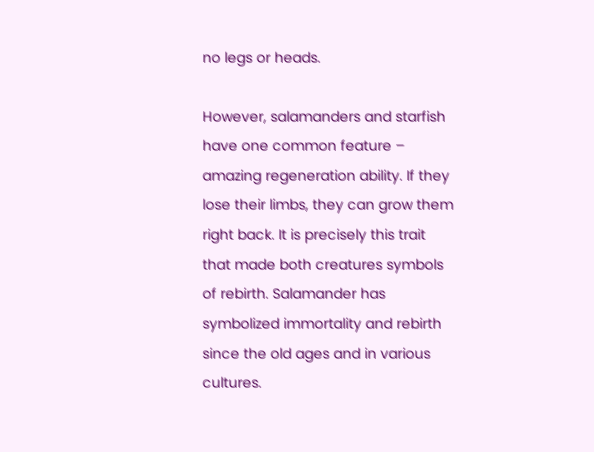no legs or heads.

However, salamanders and starfish have one common feature – amazing regeneration ability. If they lose their limbs, they can grow them right back. It is precisely this trait that made both creatures symbols of rebirth. Salamander has symbolized immortality and rebirth since the old ages and in various cultures.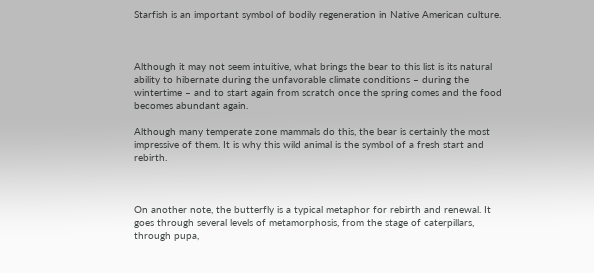Starfish is an important symbol of bodily regeneration in Native American culture.



Although it may not seem intuitive, what brings the bear to this list is its natural ability to hibernate during the unfavorable climate conditions – during the wintertime – and to start again from scratch once the spring comes and the food becomes abundant again.

Although many temperate zone mammals do this, the bear is certainly the most impressive of them. It is why this wild animal is the symbol of a fresh start and rebirth.



On another note, the butterfly is a typical metaphor for rebirth and renewal. It goes through several levels of metamorphosis, from the stage of caterpillars, through pupa,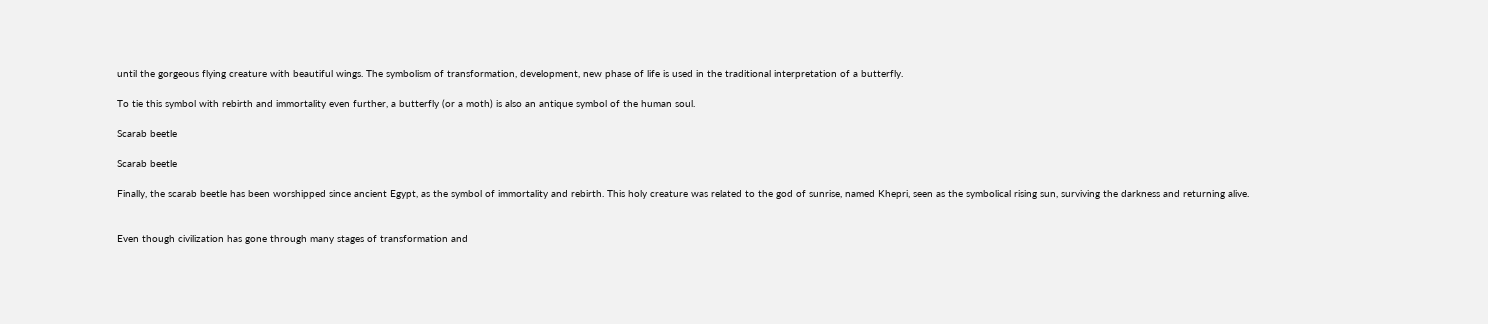until the gorgeous flying creature with beautiful wings. The symbolism of transformation, development, new phase of life is used in the traditional interpretation of a butterfly.

To tie this symbol with rebirth and immortality even further, a butterfly (or a moth) is also an antique symbol of the human soul.

Scarab beetle

Scarab beetle

Finally, the scarab beetle has been worshipped since ancient Egypt, as the symbol of immortality and rebirth. This holy creature was related to the god of sunrise, named Khepri, seen as the symbolical rising sun, surviving the darkness and returning alive.


Even though civilization has gone through many stages of transformation and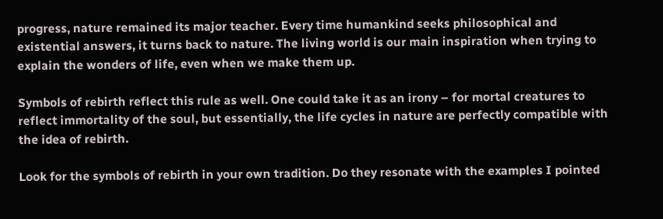progress, nature remained its major teacher. Every time humankind seeks philosophical and existential answers, it turns back to nature. The living world is our main inspiration when trying to explain the wonders of life, even when we make them up.

Symbols of rebirth reflect this rule as well. One could take it as an irony – for mortal creatures to reflect immortality of the soul, but essentially, the life cycles in nature are perfectly compatible with the idea of rebirth.

Look for the symbols of rebirth in your own tradition. Do they resonate with the examples I pointed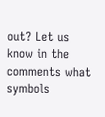out? Let us know in the comments what symbols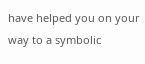have helped you on your way to a symbolic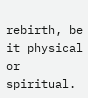rebirth, be it physical or spiritual.